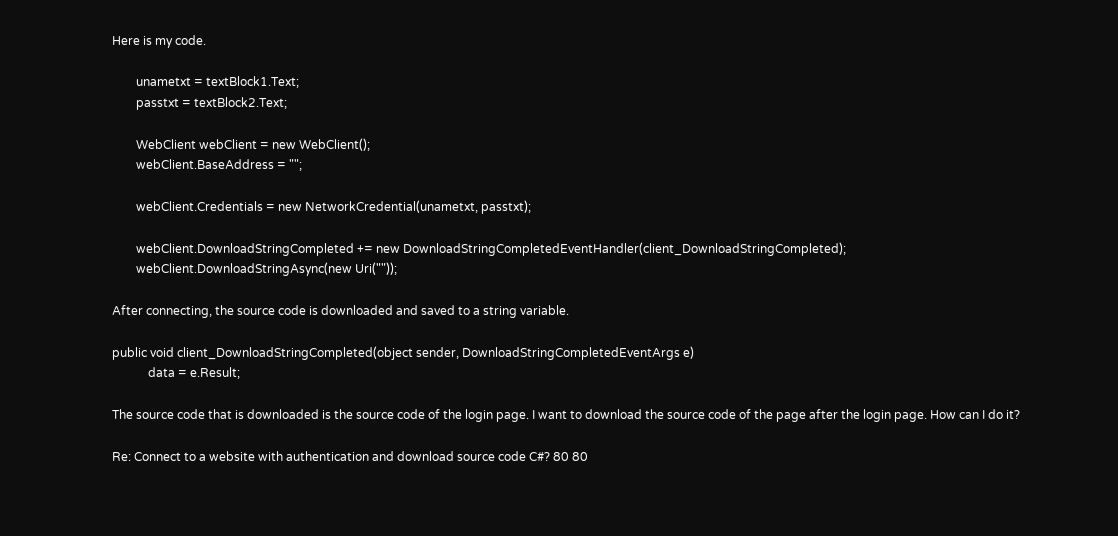Here is my code.

        unametxt = textBlock1.Text;
        passtxt = textBlock2.Text;

        WebClient webClient = new WebClient();
        webClient.BaseAddress = "";

        webClient.Credentials = new NetworkCredential(unametxt, passtxt);

        webClient.DownloadStringCompleted += new DownloadStringCompletedEventHandler(client_DownloadStringCompleted);
        webClient.DownloadStringAsync(new Uri(""));

After connecting, the source code is downloaded and saved to a string variable.

public void client_DownloadStringCompleted(object sender, DownloadStringCompletedEventArgs e)
            data = e.Result;

The source code that is downloaded is the source code of the login page. I want to download the source code of the page after the login page. How can I do it?

Re: Connect to a website with authentication and download source code C#? 80 80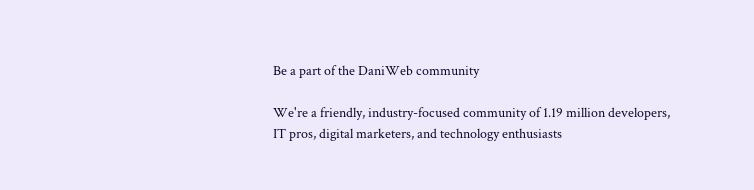Be a part of the DaniWeb community

We're a friendly, industry-focused community of 1.19 million developers, IT pros, digital marketers, and technology enthusiasts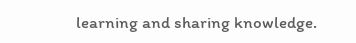learning and sharing knowledge.